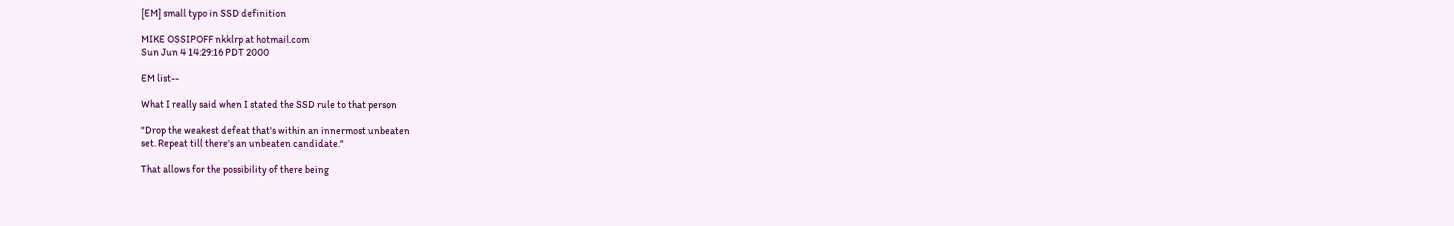[EM] small typo in SSD definition

MIKE OSSIPOFF nkklrp at hotmail.com
Sun Jun 4 14:29:16 PDT 2000

EM list--

What I really said when I stated the SSD rule to that person

"Drop the weakest defeat that's within an innermost unbeaten
set. Repeat till there's an unbeaten candidate."

That allows for the possibility of there being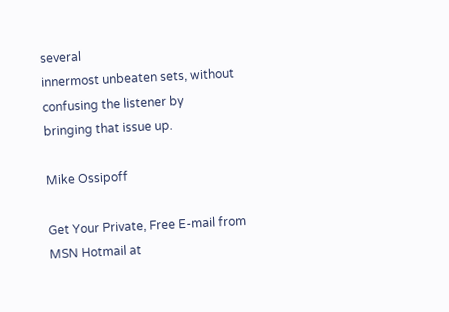several
innermost unbeaten sets, without confusing the listener by
bringing that issue up.

Mike Ossipoff

Get Your Private, Free E-mail from MSN Hotmail at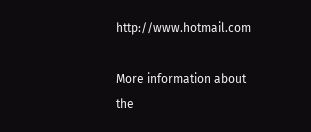http://www.hotmail.com

More information about the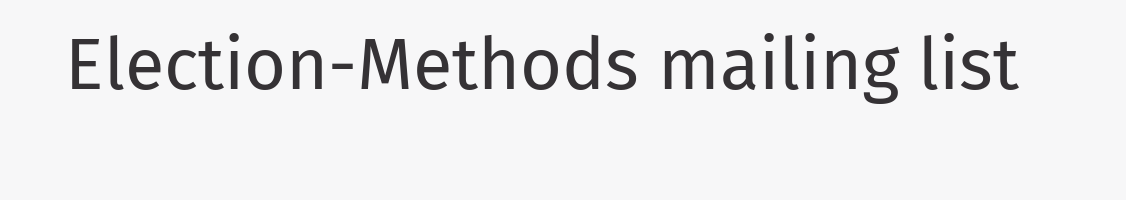Election-Methods mailing list